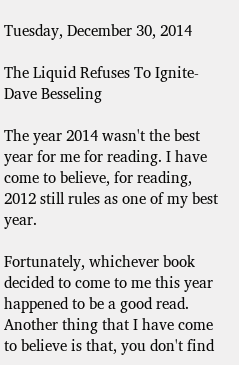Tuesday, December 30, 2014

The Liquid Refuses To Ignite- Dave Besseling

The year 2014 wasn't the best year for me for reading. I have come to believe, for reading, 2012 still rules as one of my best year.

Fortunately, whichever book decided to come to me this year happened to be a good read. Another thing that I have come to believe is that, you don't find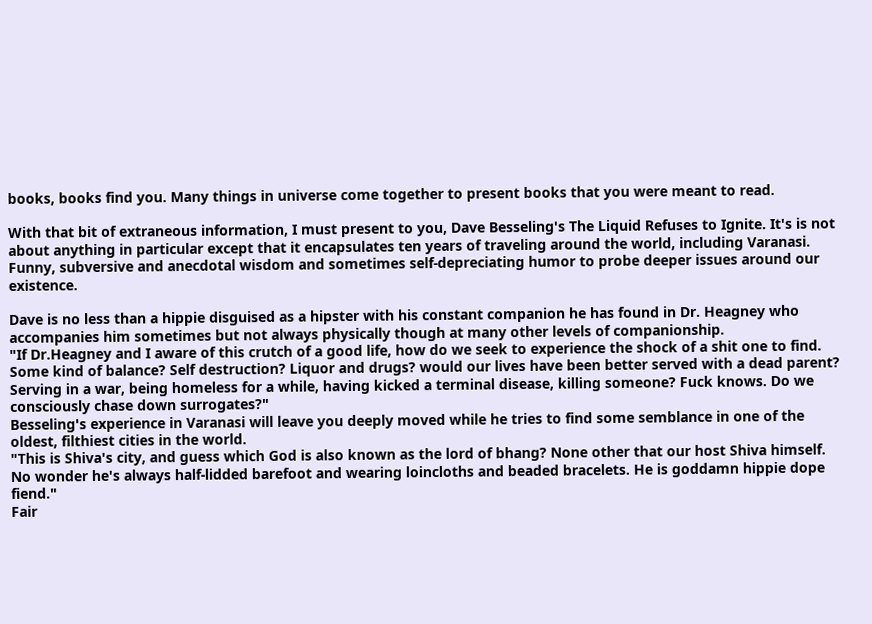books, books find you. Many things in universe come together to present books that you were meant to read.

With that bit of extraneous information, I must present to you, Dave Besseling's The Liquid Refuses to Ignite. It's is not about anything in particular except that it encapsulates ten years of traveling around the world, including Varanasi. Funny, subversive and anecdotal wisdom and sometimes self-depreciating humor to probe deeper issues around our existence.

Dave is no less than a hippie disguised as a hipster with his constant companion he has found in Dr. Heagney who accompanies him sometimes but not always physically though at many other levels of companionship.
"If Dr.Heagney and I aware of this crutch of a good life, how do we seek to experience the shock of a shit one to find. Some kind of balance? Self destruction? Liquor and drugs? would our lives have been better served with a dead parent? Serving in a war, being homeless for a while, having kicked a terminal disease, killing someone? Fuck knows. Do we consciously chase down surrogates?"
Besseling's experience in Varanasi will leave you deeply moved while he tries to find some semblance in one of the oldest, filthiest cities in the world.
"This is Shiva's city, and guess which God is also known as the lord of bhang? None other that our host Shiva himself. No wonder he's always half-lidded barefoot and wearing loincloths and beaded bracelets. He is goddamn hippie dope fiend."
Fair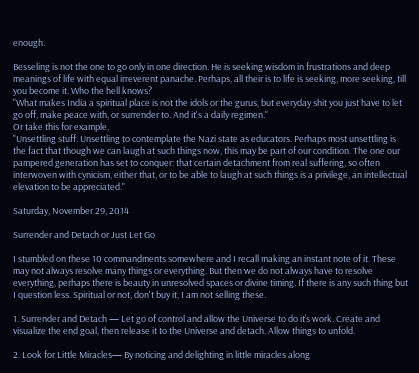enough.

Besseling is not the one to go only in one direction. He is seeking wisdom in frustrations and deep meanings of life with equal irreverent panache. Perhaps, all their is to life is seeking, more seeking, till you become it. Who the hell knows?
"What makes India a spiritual place is not the idols or the gurus, but everyday shit you just have to let go off, make peace with, or surrender to. And it's a daily regimen."
Or take this for example,
"Unsettling stuff. Unsettling to contemplate the Nazi state as educators. Perhaps most unsettling is the fact that though we can laugh at such things now, this may be part of our condition. The one our pampered generation has set to conquer: that certain detachment from real suffering, so often interwoven with cynicism, either that, or to be able to laugh at such things is a privilege, an intellectual elevation to be appreciated."

Saturday, November 29, 2014

Surrender and Detach or Just Let Go

I stumbled on these 10 commandments somewhere and I recall making an instant note of it. These may not always resolve many things or everything. But then we do not always have to resolve everything, perhaps there is beauty in unresolved spaces or divine timing. If there is any such thing but I question less. Spiritual or not, don't buy it, I am not selling these.

1. Surrender and Detach — Let go of control and allow the Universe to do it’s work. Create and visualize the end goal, then release it to the Universe and detach. Allow things to unfold.

2. Look for Little Miracles— By noticing and delighting in little miracles along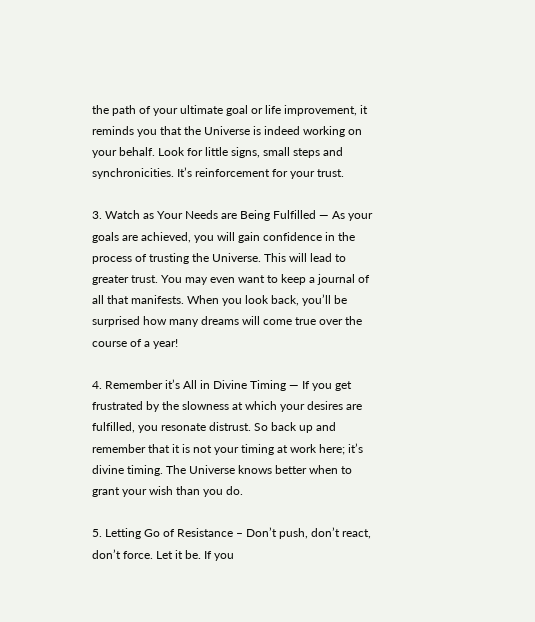the path of your ultimate goal or life improvement, it reminds you that the Universe is indeed working on your behalf. Look for little signs, small steps and synchronicities. It’s reinforcement for your trust.

3. Watch as Your Needs are Being Fulfilled — As your goals are achieved, you will gain confidence in the process of trusting the Universe. This will lead to greater trust. You may even want to keep a journal of all that manifests. When you look back, you’ll be surprised how many dreams will come true over the course of a year!

4. Remember it’s All in Divine Timing — If you get frustrated by the slowness at which your desires are fulfilled, you resonate distrust. So back up and remember that it is not your timing at work here; it’s divine timing. The Universe knows better when to grant your wish than you do.

5. Letting Go of Resistance – Don’t push, don’t react, don’t force. Let it be. If you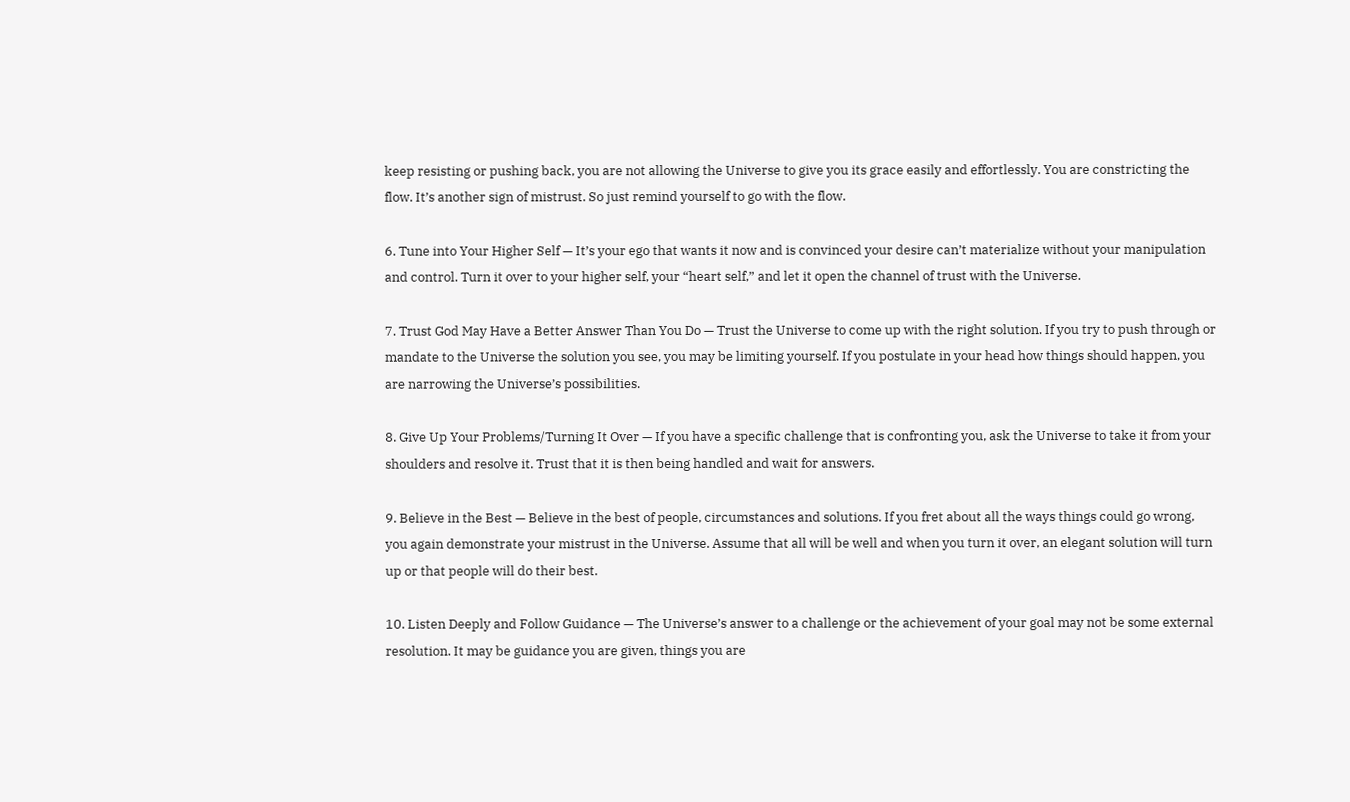keep resisting or pushing back, you are not allowing the Universe to give you its grace easily and effortlessly. You are constricting the flow. It’s another sign of mistrust. So just remind yourself to go with the flow.

6. Tune into Your Higher Self — It’s your ego that wants it now and is convinced your desire can’t materialize without your manipulation and control. Turn it over to your higher self, your “heart self,” and let it open the channel of trust with the Universe.

7. Trust God May Have a Better Answer Than You Do — Trust the Universe to come up with the right solution. If you try to push through or mandate to the Universe the solution you see, you may be limiting yourself. If you postulate in your head how things should happen, you are narrowing the Universe’s possibilities.

8. Give Up Your Problems/Turning It Over — If you have a specific challenge that is confronting you, ask the Universe to take it from your shoulders and resolve it. Trust that it is then being handled and wait for answers.

9. Believe in the Best — Believe in the best of people, circumstances and solutions. If you fret about all the ways things could go wrong, you again demonstrate your mistrust in the Universe. Assume that all will be well and when you turn it over, an elegant solution will turn up or that people will do their best.

10. Listen Deeply and Follow Guidance — The Universe’s answer to a challenge or the achievement of your goal may not be some external resolution. It may be guidance you are given, things you are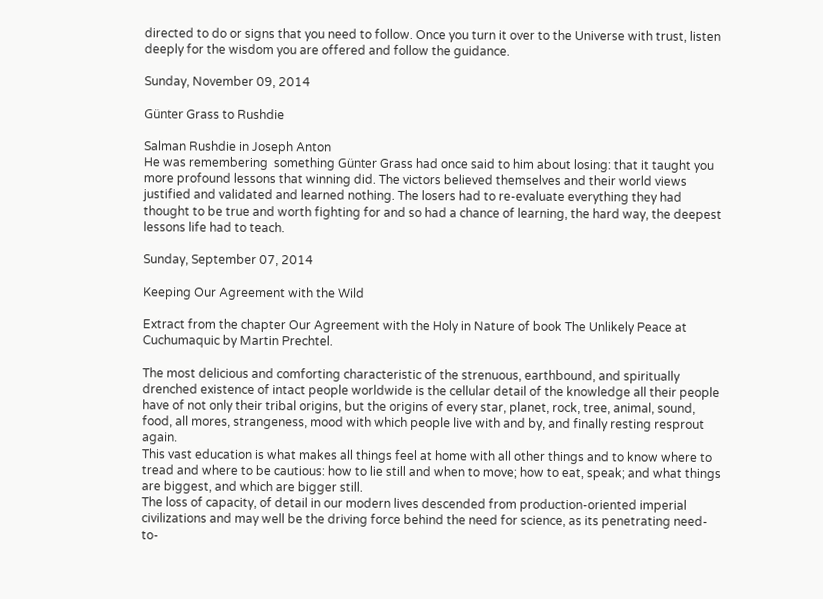directed to do or signs that you need to follow. Once you turn it over to the Universe with trust, listen deeply for the wisdom you are offered and follow the guidance.

Sunday, November 09, 2014

Günter Grass to Rushdie

Salman Rushdie in Joseph Anton
He was remembering  something Günter Grass had once said to him about losing: that it taught you more profound lessons that winning did. The victors believed themselves and their world views justified and validated and learned nothing. The losers had to re-evaluate everything they had thought to be true and worth fighting for and so had a chance of learning, the hard way, the deepest lessons life had to teach.

Sunday, September 07, 2014

Keeping Our Agreement with the Wild

Extract from the chapter Our Agreement with the Holy in Nature of book The Unlikely Peace at Cuchumaquic by Martin Prechtel.

The most delicious and comforting characteristic of the strenuous, earthbound, and spiritually drenched existence of intact people worldwide is the cellular detail of the knowledge all their people have of not only their tribal origins, but the origins of every star, planet, rock, tree, animal, sound, food, all mores, strangeness, mood with which people live with and by, and finally resting resprout again.
This vast education is what makes all things feel at home with all other things and to know where to tread and where to be cautious: how to lie still and when to move; how to eat, speak; and what things are biggest, and which are bigger still.
The loss of capacity, of detail in our modern lives descended from production-oriented imperial civilizations and may well be the driving force behind the need for science, as its penetrating need-to-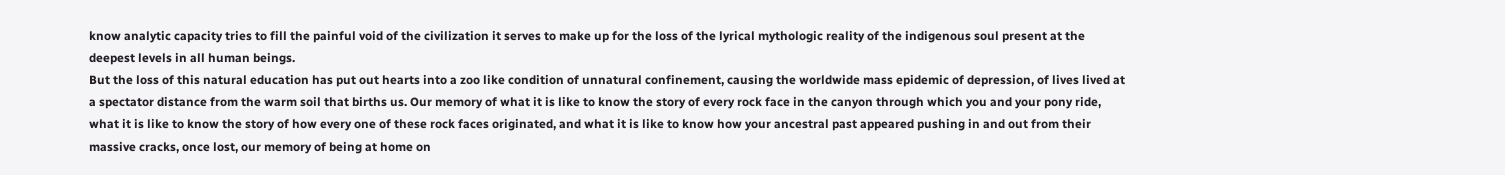know analytic capacity tries to fill the painful void of the civilization it serves to make up for the loss of the lyrical mythologic reality of the indigenous soul present at the deepest levels in all human beings.
But the loss of this natural education has put out hearts into a zoo like condition of unnatural confinement, causing the worldwide mass epidemic of depression, of lives lived at a spectator distance from the warm soil that births us. Our memory of what it is like to know the story of every rock face in the canyon through which you and your pony ride, what it is like to know the story of how every one of these rock faces originated, and what it is like to know how your ancestral past appeared pushing in and out from their massive cracks, once lost, our memory of being at home on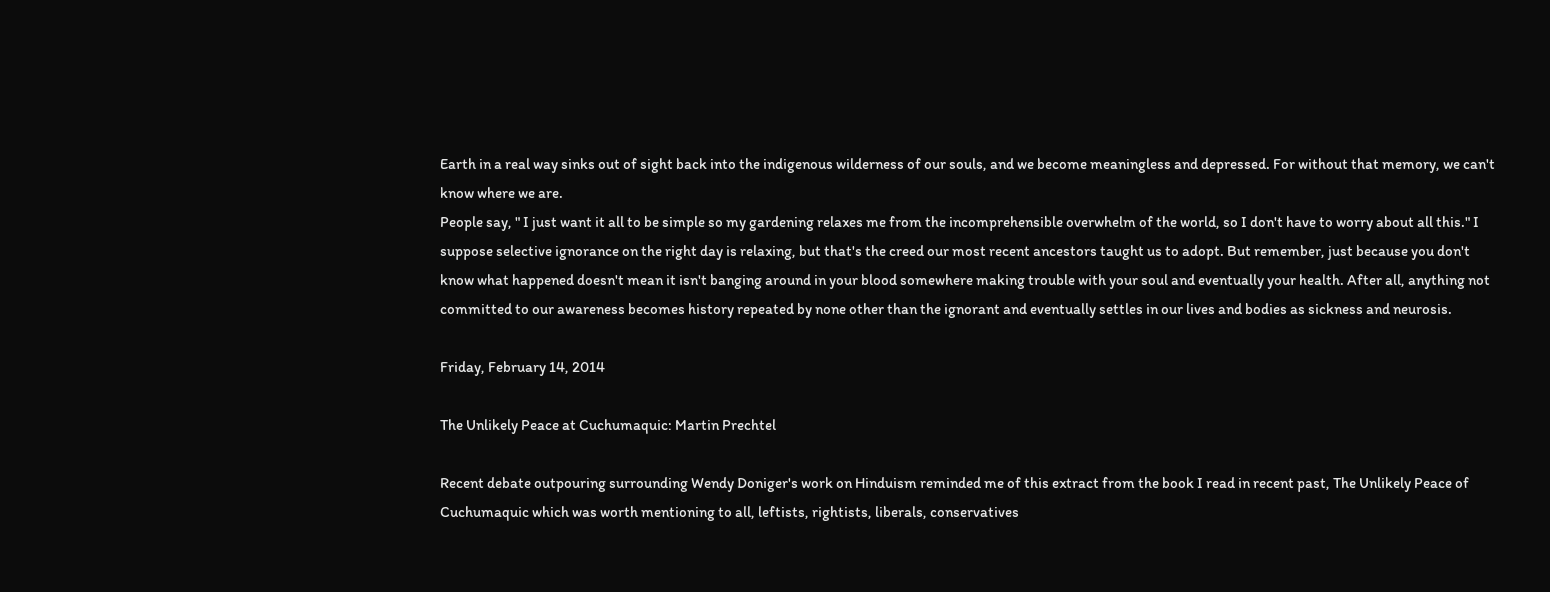Earth in a real way sinks out of sight back into the indigenous wilderness of our souls, and we become meaningless and depressed. For without that memory, we can't know where we are.
People say, " I just want it all to be simple so my gardening relaxes me from the incomprehensible overwhelm of the world, so I don't have to worry about all this." I suppose selective ignorance on the right day is relaxing, but that's the creed our most recent ancestors taught us to adopt. But remember, just because you don't know what happened doesn't mean it isn't banging around in your blood somewhere making trouble with your soul and eventually your health. After all, anything not committed to our awareness becomes history repeated by none other than the ignorant and eventually settles in our lives and bodies as sickness and neurosis.

Friday, February 14, 2014

The Unlikely Peace at Cuchumaquic: Martin Prechtel

Recent debate outpouring surrounding Wendy Doniger's work on Hinduism reminded me of this extract from the book I read in recent past, The Unlikely Peace of Cuchumaquic which was worth mentioning to all, leftists, rightists, liberals, conservatives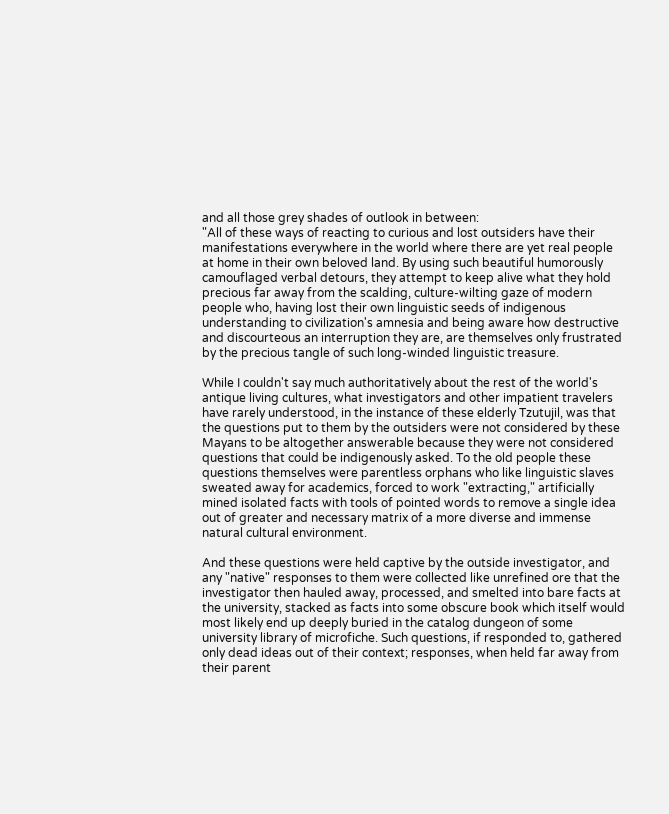and all those grey shades of outlook in between:
"All of these ways of reacting to curious and lost outsiders have their manifestations everywhere in the world where there are yet real people at home in their own beloved land. By using such beautiful humorously camouflaged verbal detours, they attempt to keep alive what they hold precious far away from the scalding, culture-wilting gaze of modern people who, having lost their own linguistic seeds of indigenous understanding to civilization's amnesia and being aware how destructive and discourteous an interruption they are, are themselves only frustrated by the precious tangle of such long-winded linguistic treasure.

While I couldn't say much authoritatively about the rest of the world's antique living cultures, what investigators and other impatient travelers have rarely understood, in the instance of these elderly Tzutujil, was that the questions put to them by the outsiders were not considered by these Mayans to be altogether answerable because they were not considered questions that could be indigenously asked. To the old people these questions themselves were parentless orphans who like linguistic slaves sweated away for academics, forced to work "extracting," artificially mined isolated facts with tools of pointed words to remove a single idea out of greater and necessary matrix of a more diverse and immense natural cultural environment.

And these questions were held captive by the outside investigator, and any "native" responses to them were collected like unrefined ore that the investigator then hauled away, processed, and smelted into bare facts at the university, stacked as facts into some obscure book which itself would most likely end up deeply buried in the catalog dungeon of some university library of microfiche. Such questions, if responded to, gathered only dead ideas out of their context; responses, when held far away from their parent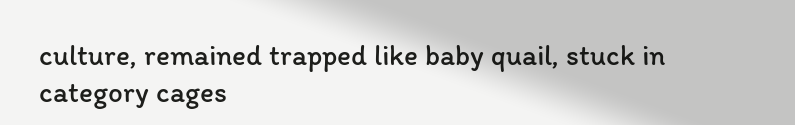culture, remained trapped like baby quail, stuck in category cages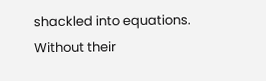shackled into equations. Without their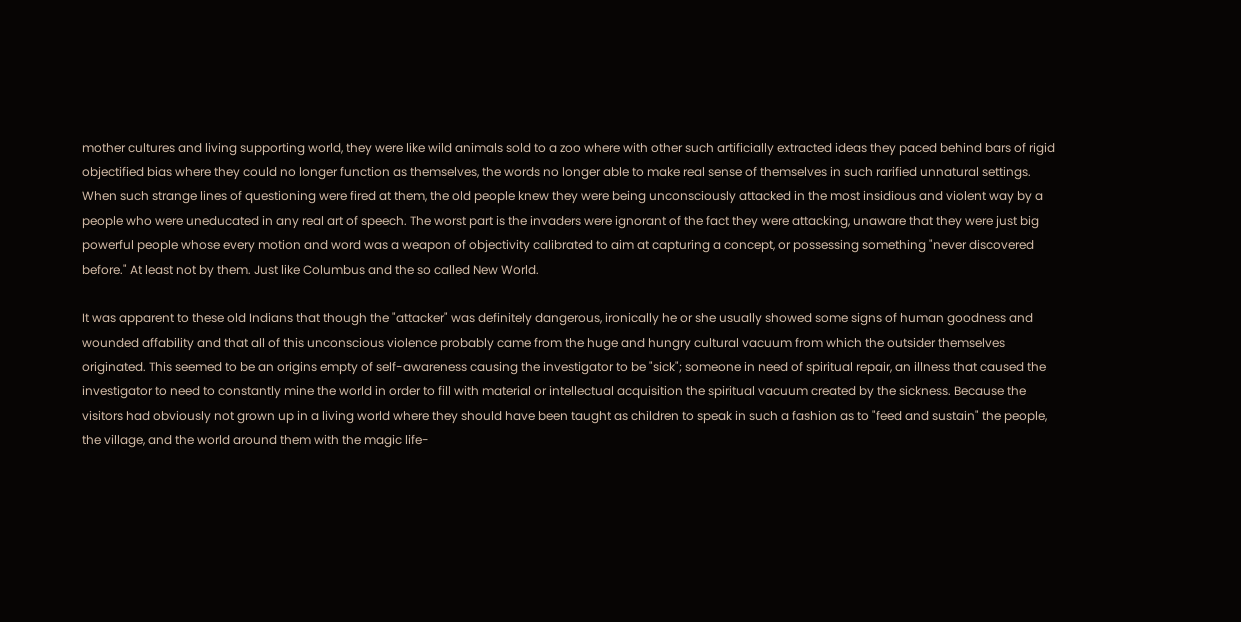mother cultures and living supporting world, they were like wild animals sold to a zoo where with other such artificially extracted ideas they paced behind bars of rigid objectified bias where they could no longer function as themselves, the words no longer able to make real sense of themselves in such rarified unnatural settings.
When such strange lines of questioning were fired at them, the old people knew they were being unconsciously attacked in the most insidious and violent way by a people who were uneducated in any real art of speech. The worst part is the invaders were ignorant of the fact they were attacking, unaware that they were just big powerful people whose every motion and word was a weapon of objectivity calibrated to aim at capturing a concept, or possessing something "never discovered before." At least not by them. Just like Columbus and the so called New World.

It was apparent to these old Indians that though the "attacker" was definitely dangerous, ironically he or she usually showed some signs of human goodness and wounded affability and that all of this unconscious violence probably came from the huge and hungry cultural vacuum from which the outsider themselves originated. This seemed to be an origins empty of self-awareness causing the investigator to be "sick"; someone in need of spiritual repair, an illness that caused the investigator to need to constantly mine the world in order to fill with material or intellectual acquisition the spiritual vacuum created by the sickness. Because the visitors had obviously not grown up in a living world where they should have been taught as children to speak in such a fashion as to "feed and sustain" the people, the village, and the world around them with the magic life-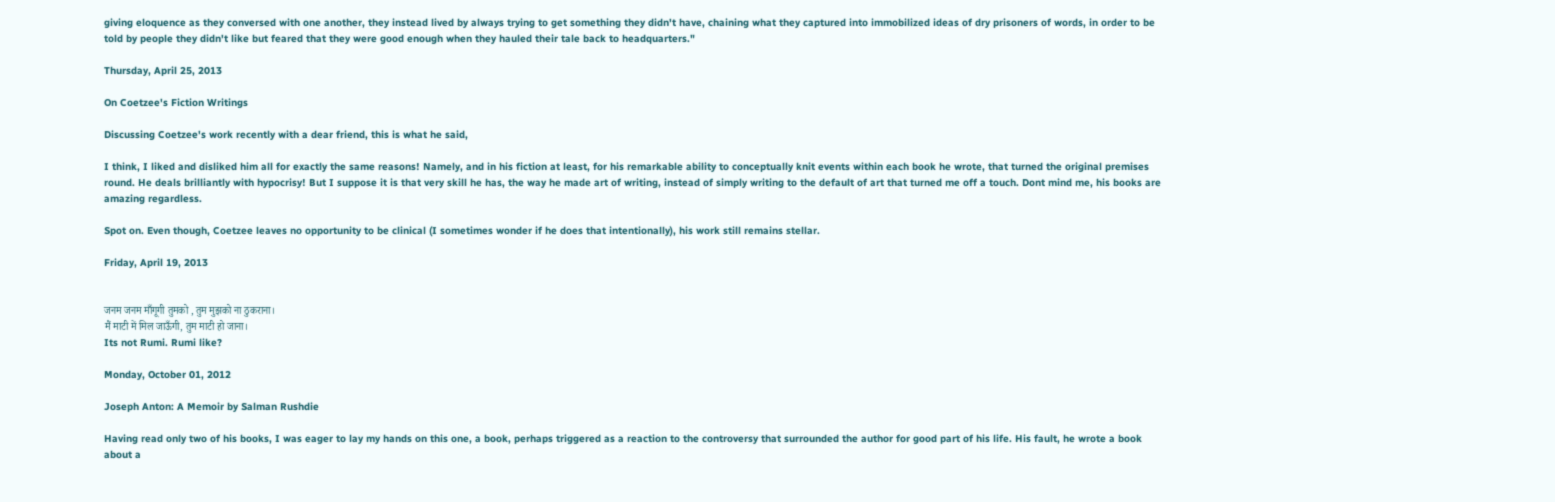giving eloquence as they conversed with one another, they instead lived by always trying to get something they didn't have, chaining what they captured into immobilized ideas of dry prisoners of words, in order to be told by people they didn't like but feared that they were good enough when they hauled their tale back to headquarters."

Thursday, April 25, 2013

On Coetzee's Fiction Writings

Discussing Coetzee's work recently with a dear friend, this is what he said,

I think, I liked and disliked him all for exactly the same reasons! Namely, and in his fiction at least, for his remarkable ability to conceptually knit events within each book he wrote, that turned the original premises round. He deals brilliantly with hypocrisy! But I suppose it is that very skill he has, the way he made art of writing, instead of simply writing to the default of art that turned me off a touch. Dont mind me, his books are amazing regardless.

Spot on. Even though, Coetzee leaves no opportunity to be clinical (I sometimes wonder if he does that intentionally), his work still remains stellar.

Friday, April 19, 2013


जनम जनम माँगूगी तुमको , तुम मुझको ना ठुकराना।
मैं माटी में मिल जाऊँगी, तुम माटी हो जाना।
Its not Rumi. Rumi like?

Monday, October 01, 2012

Joseph Anton: A Memoir by Salman Rushdie

Having read only two of his books, I was eager to lay my hands on this one, a book, perhaps triggered as a reaction to the controversy that surrounded the author for good part of his life. His fault, he wrote a book about a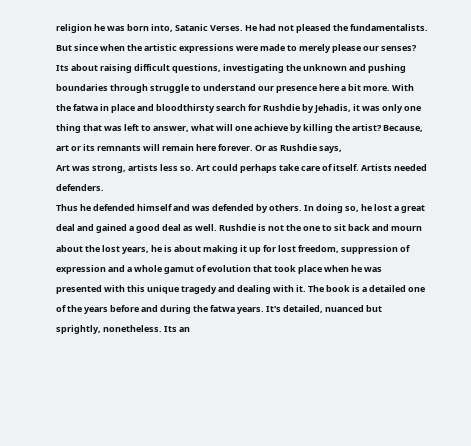religion he was born into, Satanic Verses. He had not pleased the fundamentalists. But since when the artistic expressions were made to merely please our senses? Its about raising difficult questions, investigating the unknown and pushing boundaries through struggle to understand our presence here a bit more. With the fatwa in place and bloodthirsty search for Rushdie by Jehadis, it was only one thing that was left to answer, what will one achieve by killing the artist? Because, art or its remnants will remain here forever. Or as Rushdie says,
Art was strong, artists less so. Art could perhaps take care of itself. Artists needed defenders.
Thus he defended himself and was defended by others. In doing so, he lost a great deal and gained a good deal as well. Rushdie is not the one to sit back and mourn about the lost years, he is about making it up for lost freedom, suppression of expression and a whole gamut of evolution that took place when he was presented with this unique tragedy and dealing with it. The book is a detailed one of the years before and during the fatwa years. It's detailed, nuanced but sprightly, nonetheless. Its an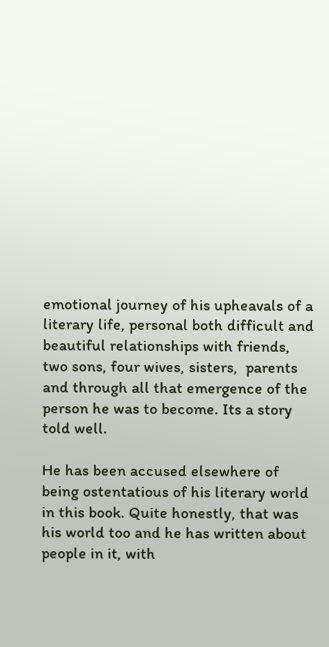emotional journey of his upheavals of a literary life, personal both difficult and beautiful relationships with friends, two sons, four wives, sisters,  parents and through all that emergence of the person he was to become. Its a story told well.

He has been accused elsewhere of being ostentatious of his literary world in this book. Quite honestly, that was his world too and he has written about people in it, with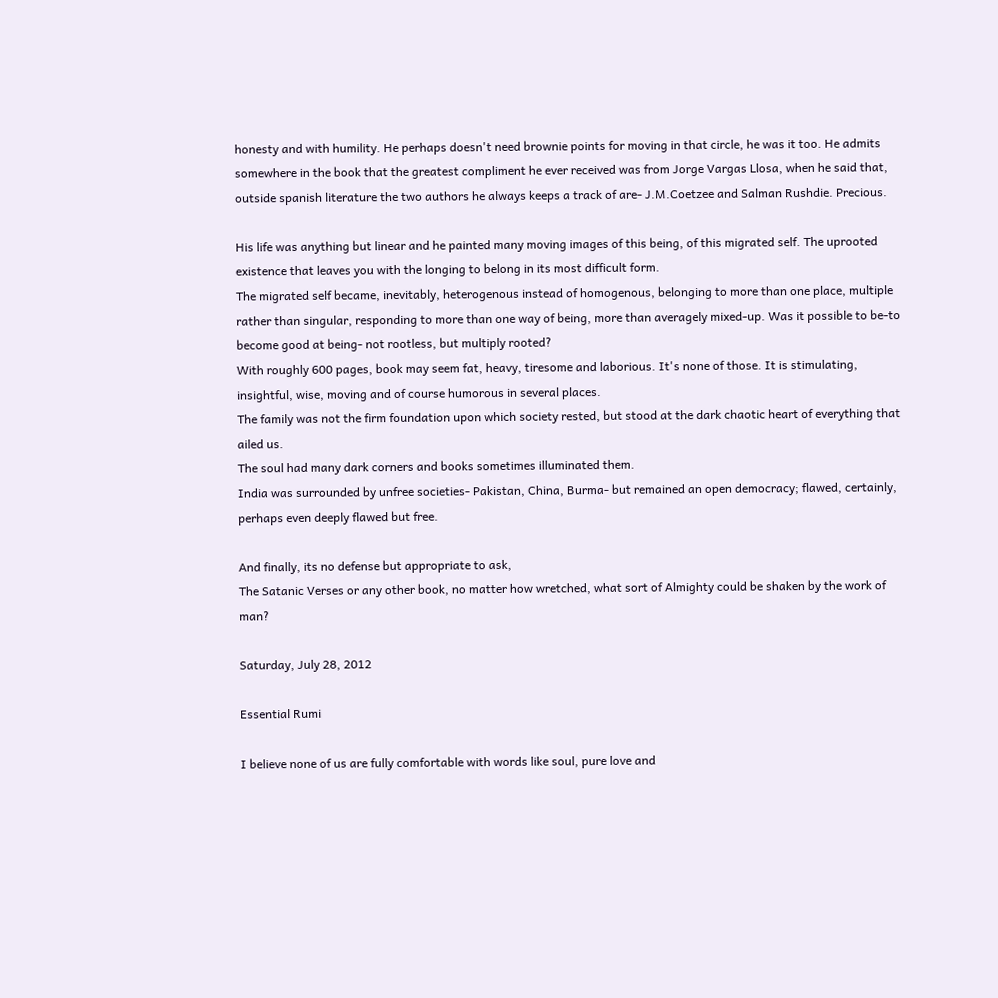honesty and with humility. He perhaps doesn't need brownie points for moving in that circle, he was it too. He admits somewhere in the book that the greatest compliment he ever received was from Jorge Vargas Llosa, when he said that, outside spanish literature the two authors he always keeps a track of are- J.M.Coetzee and Salman Rushdie. Precious.

His life was anything but linear and he painted many moving images of this being, of this migrated self. The uprooted existence that leaves you with the longing to belong in its most difficult form.
The migrated self became, inevitably, heterogenous instead of homogenous, belonging to more than one place, multiple rather than singular, responding to more than one way of being, more than averagely mixed-up. Was it possible to be-to become good at being- not rootless, but multiply rooted?
With roughly 600 pages, book may seem fat, heavy, tiresome and laborious. It's none of those. It is stimulating, insightful, wise, moving and of course humorous in several places.
The family was not the firm foundation upon which society rested, but stood at the dark chaotic heart of everything that ailed us.
The soul had many dark corners and books sometimes illuminated them.
India was surrounded by unfree societies- Pakistan, China, Burma- but remained an open democracy; flawed, certainly, perhaps even deeply flawed but free.

And finally, its no defense but appropriate to ask,
The Satanic Verses or any other book, no matter how wretched, what sort of Almighty could be shaken by the work of man?

Saturday, July 28, 2012

Essential Rumi

I believe none of us are fully comfortable with words like soul, pure love and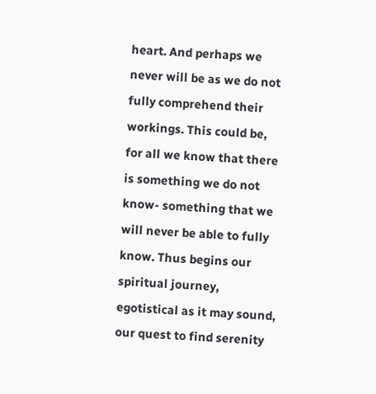heart. And perhaps we never will be as we do not fully comprehend their workings. This could be, for all we know that there is something we do not know- something that we will never be able to fully know. Thus begins our spiritual journey, egotistical as it may sound, our quest to find serenity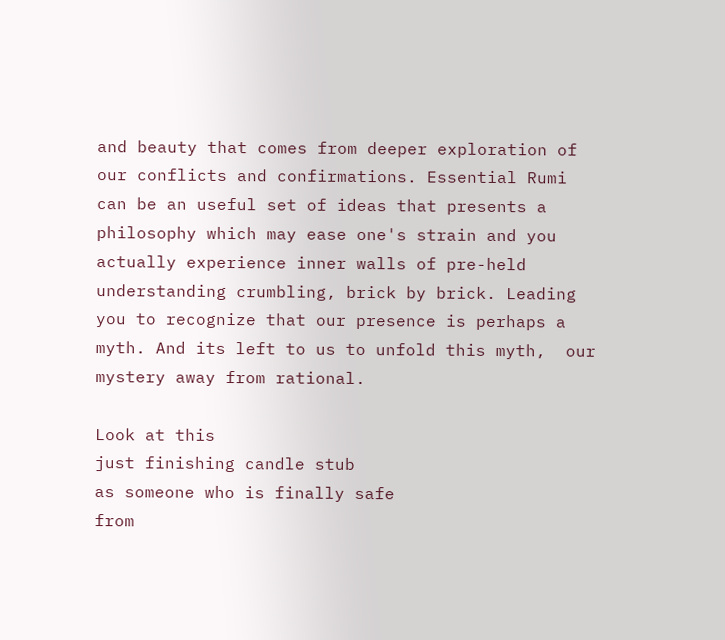and beauty that comes from deeper exploration of our conflicts and confirmations. Essential Rumi can be an useful set of ideas that presents a philosophy which may ease one's strain and you actually experience inner walls of pre-held understanding crumbling, brick by brick. Leading you to recognize that our presence is perhaps a myth. And its left to us to unfold this myth,  our mystery away from rational.

Look at this
just finishing candle stub
as someone who is finally safe
from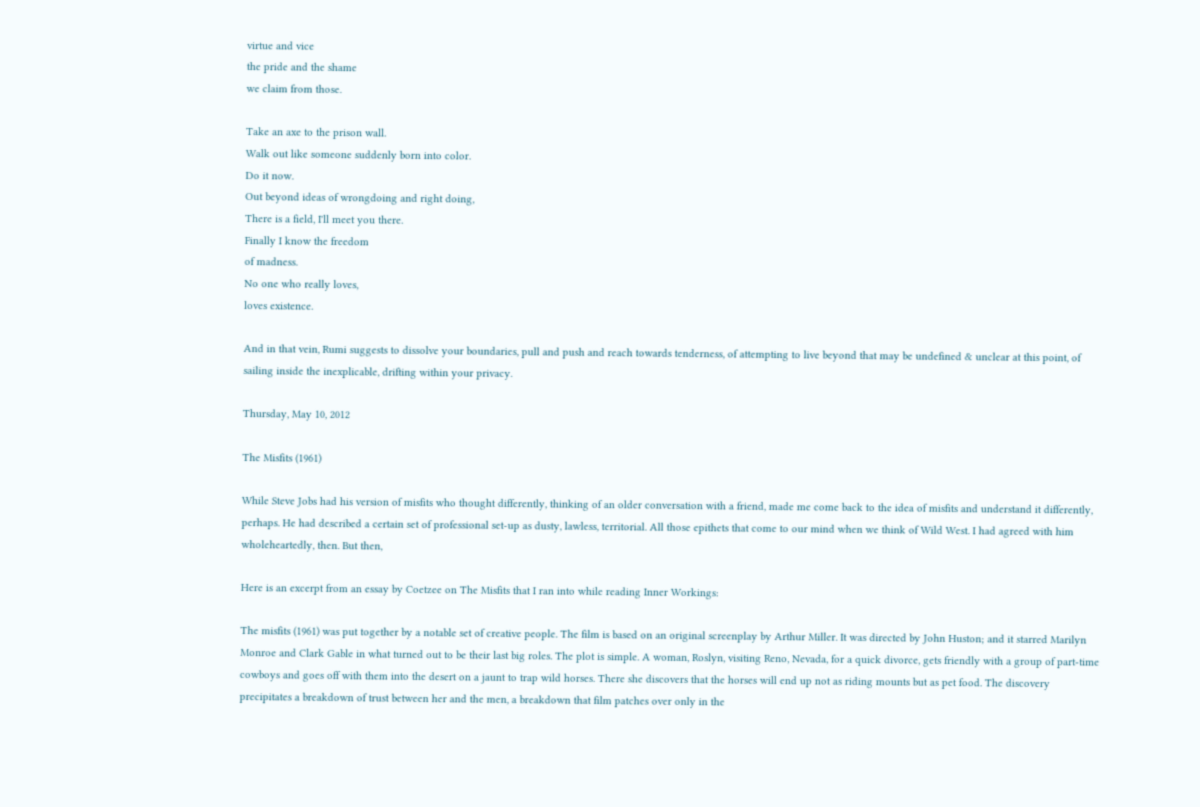virtue and vice
the pride and the shame
we claim from those.

Take an axe to the prison wall.
Walk out like someone suddenly born into color.
Do it now.
Out beyond ideas of wrongdoing and right doing,
There is a field, I'll meet you there.
Finally I know the freedom
of madness.
No one who really loves,
loves existence.

And in that vein, Rumi suggests to dissolve your boundaries, pull and push and reach towards tenderness, of attempting to live beyond that may be undefined & unclear at this point, of sailing inside the inexplicable, drifting within your privacy.

Thursday, May 10, 2012

The Misfits (1961)

While Steve Jobs had his version of misfits who thought differently, thinking of an older conversation with a friend, made me come back to the idea of misfits and understand it differently, perhaps. He had described a certain set of professional set-up as dusty, lawless, territorial. All those epithets that come to our mind when we think of Wild West. I had agreed with him wholeheartedly, then. But then,

Here is an excerpt from an essay by Coetzee on The Misfits that I ran into while reading Inner Workings:

The misfits (1961) was put together by a notable set of creative people. The film is based on an original screenplay by Arthur Miller. It was directed by John Huston; and it starred Marilyn Monroe and Clark Gable in what turned out to be their last big roles. The plot is simple. A woman, Roslyn, visiting Reno, Nevada, for a quick divorce, gets friendly with a group of part-time cowboys and goes off with them into the desert on a jaunt to trap wild horses. There she discovers that the horses will end up not as riding mounts but as pet food. The discovery precipitates a breakdown of trust between her and the men, a breakdown that film patches over only in the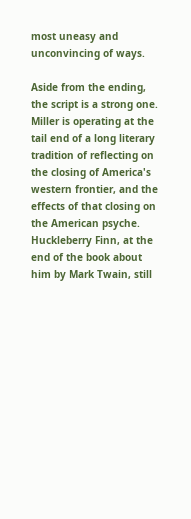most uneasy and unconvincing of ways.

Aside from the ending, the script is a strong one. Miller is operating at the tail end of a long literary tradition of reflecting on the closing of America's western frontier, and the effects of that closing on the American psyche. Huckleberry Finn, at the end of the book about him by Mark Twain, still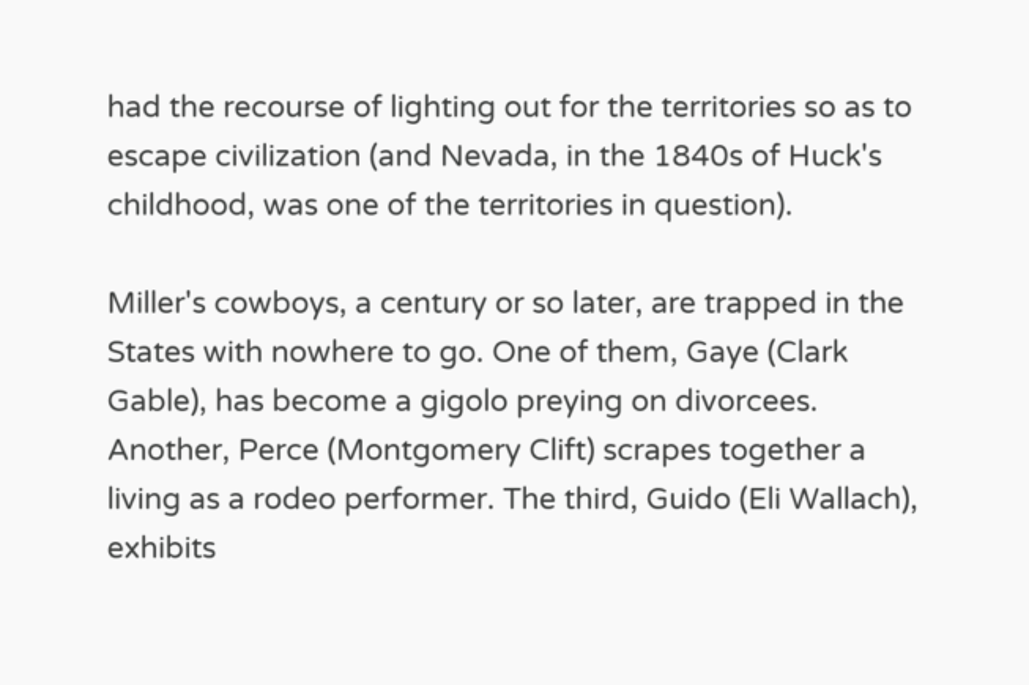had the recourse of lighting out for the territories so as to escape civilization (and Nevada, in the 1840s of Huck's childhood, was one of the territories in question).

Miller's cowboys, a century or so later, are trapped in the States with nowhere to go. One of them, Gaye (Clark Gable), has become a gigolo preying on divorcees. Another, Perce (Montgomery Clift) scrapes together a living as a rodeo performer. The third, Guido (Eli Wallach), exhibits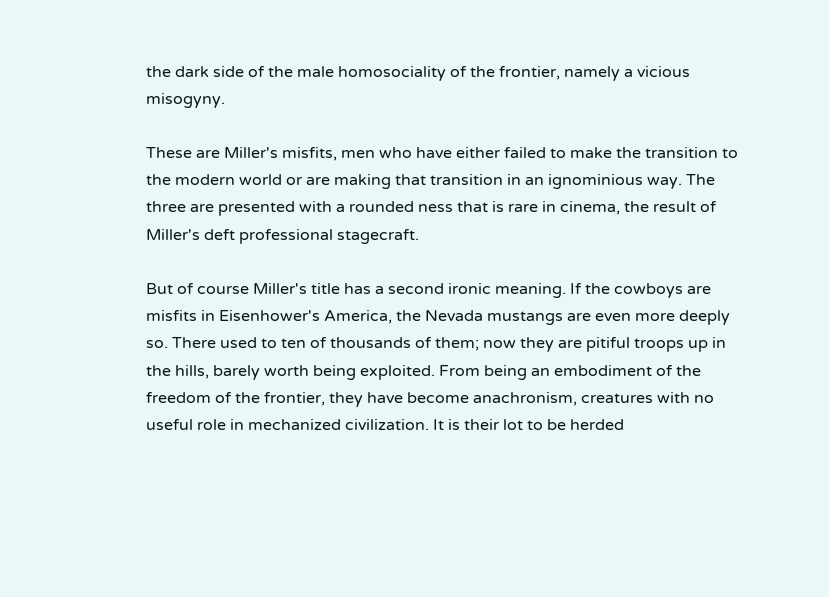the dark side of the male homosociality of the frontier, namely a vicious misogyny.

These are Miller's misfits, men who have either failed to make the transition to the modern world or are making that transition in an ignominious way. The three are presented with a rounded ness that is rare in cinema, the result of Miller's deft professional stagecraft.

But of course Miller's title has a second ironic meaning. If the cowboys are misfits in Eisenhower's America, the Nevada mustangs are even more deeply so. There used to ten of thousands of them; now they are pitiful troops up in the hills, barely worth being exploited. From being an embodiment of the freedom of the frontier, they have become anachronism, creatures with no useful role in mechanized civilization. It is their lot to be herded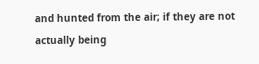and hunted from the air; if they are not actually being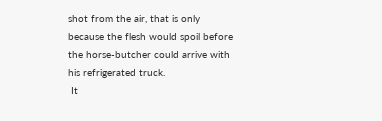shot from the air, that is only because the flesh would spoil before the horse-butcher could arrive with his refrigerated truck.
 It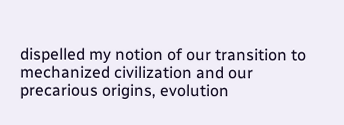dispelled my notion of our transition to mechanized civilization and our precarious origins, evolution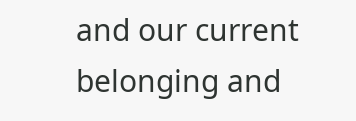and our current belonging and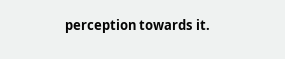perception towards it.